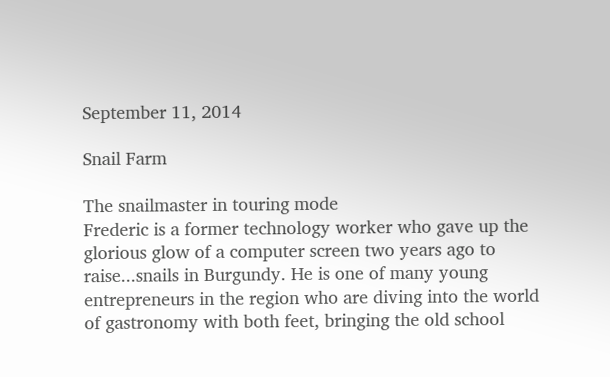September 11, 2014

Snail Farm

The snailmaster in touring mode
Frederic is a former technology worker who gave up the glorious glow of a computer screen two years ago to raise...snails in Burgundy. He is one of many young entrepreneurs in the region who are diving into the world of gastronomy with both feet, bringing the old school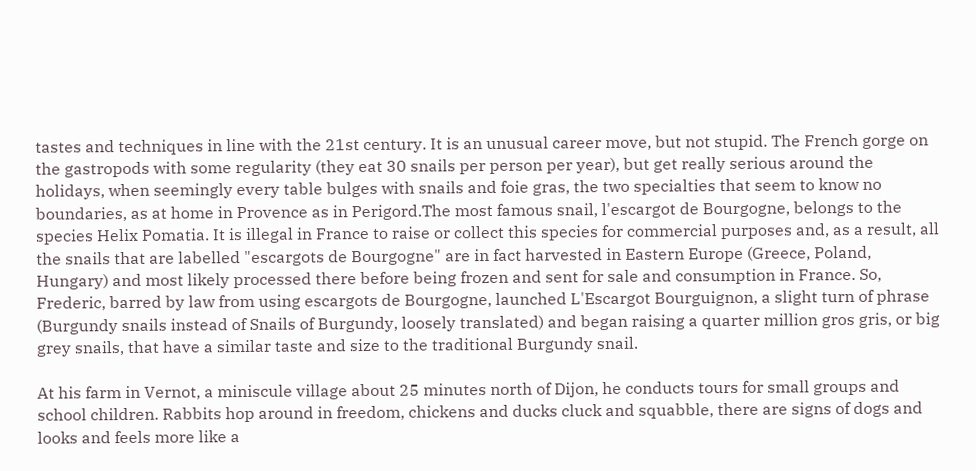tastes and techniques in line with the 21st century. It is an unusual career move, but not stupid. The French gorge on the gastropods with some regularity (they eat 30 snails per person per year), but get really serious around the holidays, when seemingly every table bulges with snails and foie gras, the two specialties that seem to know no boundaries, as at home in Provence as in Perigord.The most famous snail, l'escargot de Bourgogne, belongs to the species Helix Pomatia. It is illegal in France to raise or collect this species for commercial purposes and, as a result, all the snails that are labelled "escargots de Bourgogne" are in fact harvested in Eastern Europe (Greece, Poland, Hungary) and most likely processed there before being frozen and sent for sale and consumption in France. So, Frederic, barred by law from using escargots de Bourgogne, launched L'Escargot Bourguignon, a slight turn of phrase (Burgundy snails instead of Snails of Burgundy, loosely translated) and began raising a quarter million gros gris, or big grey snails, that have a similar taste and size to the traditional Burgundy snail.

At his farm in Vernot, a miniscule village about 25 minutes north of Dijon, he conducts tours for small groups and school children. Rabbits hop around in freedom, chickens and ducks cluck and squabble, there are signs of dogs and looks and feels more like a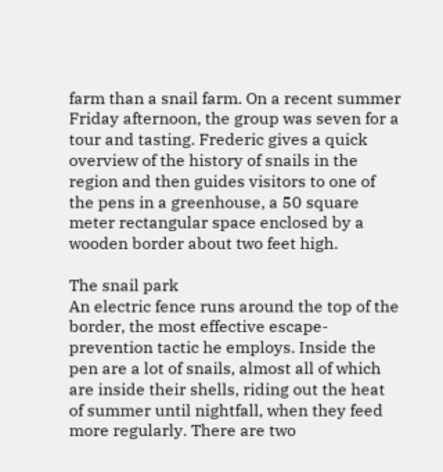farm than a snail farm. On a recent summer Friday afternoon, the group was seven for a tour and tasting. Frederic gives a quick overview of the history of snails in the region and then guides visitors to one of the pens in a greenhouse, a 50 square meter rectangular space enclosed by a wooden border about two feet high.

The snail park
An electric fence runs around the top of the border, the most effective escape-prevention tactic he employs. Inside the pen are a lot of snails, almost all of which are inside their shells, riding out the heat of summer until nightfall, when they feed more regularly. There are two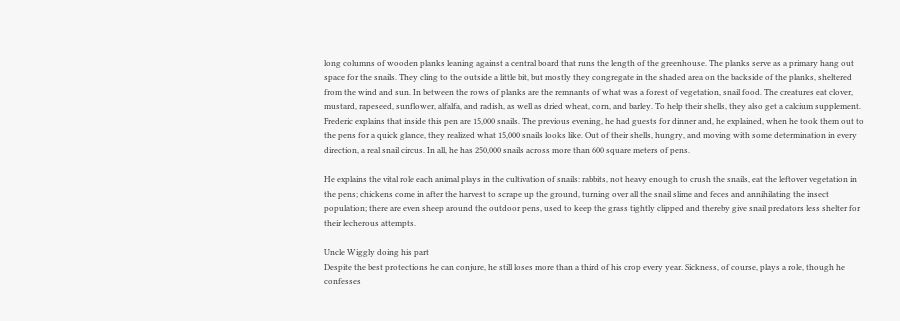long columns of wooden planks leaning against a central board that runs the length of the greenhouse. The planks serve as a primary hang out space for the snails. They cling to the outside a little bit, but mostly they congregate in the shaded area on the backside of the planks, sheltered from the wind and sun. In between the rows of planks are the remnants of what was a forest of vegetation, snail food. The creatures eat clover, mustard, rapeseed, sunflower, alfalfa, and radish, as well as dried wheat, corn, and barley. To help their shells, they also get a calcium supplement.
Frederic explains that inside this pen are 15,000 snails. The previous evening, he had guests for dinner and, he explained, when he took them out to the pens for a quick glance, they realized what 15,000 snails looks like. Out of their shells, hungry, and moving with some determination in every direction, a real snail circus. In all, he has 250,000 snails across more than 600 square meters of pens.

He explains the vital role each animal plays in the cultivation of snails: rabbits, not heavy enough to crush the snails, eat the leftover vegetation in the pens; chickens come in after the harvest to scrape up the ground, turning over all the snail slime and feces and annihilating the insect population; there are even sheep around the outdoor pens, used to keep the grass tightly clipped and thereby give snail predators less shelter for their lecherous attempts.

Uncle Wiggly doing his part
Despite the best protections he can conjure, he still loses more than a third of his crop every year. Sickness, of course, plays a role, though he confesses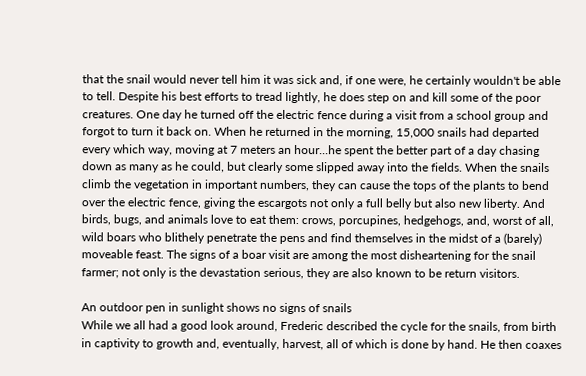that the snail would never tell him it was sick and, if one were, he certainly wouldn't be able to tell. Despite his best efforts to tread lightly, he does step on and kill some of the poor creatures. One day he turned off the electric fence during a visit from a school group and forgot to turn it back on. When he returned in the morning, 15,000 snails had departed every which way, moving at 7 meters an hour...he spent the better part of a day chasing down as many as he could, but clearly some slipped away into the fields. When the snails climb the vegetation in important numbers, they can cause the tops of the plants to bend over the electric fence, giving the escargots not only a full belly but also new liberty. And birds, bugs, and animals love to eat them: crows, porcupines, hedgehogs, and, worst of all, wild boars who blithely penetrate the pens and find themselves in the midst of a (barely) moveable feast. The signs of a boar visit are among the most disheartening for the snail farmer; not only is the devastation serious, they are also known to be return visitors.

An outdoor pen in sunlight shows no signs of snails
While we all had a good look around, Frederic described the cycle for the snails, from birth in captivity to growth and, eventually, harvest, all of which is done by hand. He then coaxes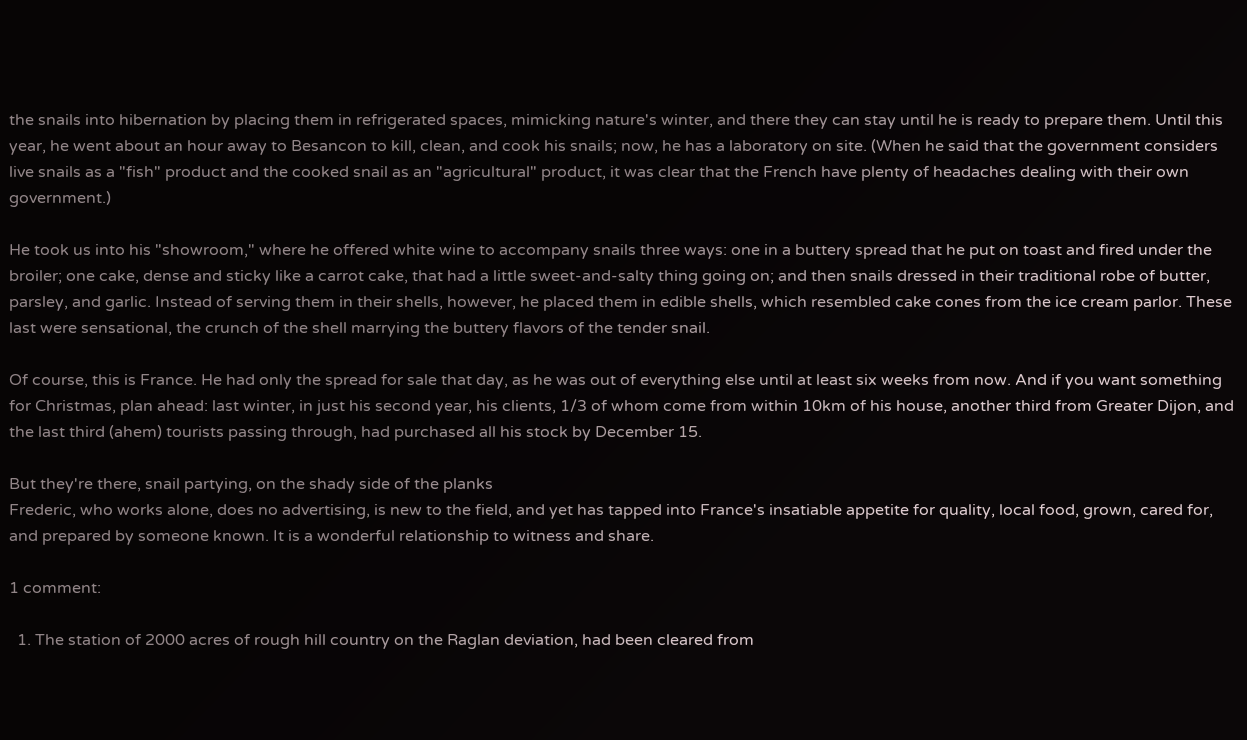the snails into hibernation by placing them in refrigerated spaces, mimicking nature's winter, and there they can stay until he is ready to prepare them. Until this year, he went about an hour away to Besancon to kill, clean, and cook his snails; now, he has a laboratory on site. (When he said that the government considers live snails as a "fish" product and the cooked snail as an "agricultural" product, it was clear that the French have plenty of headaches dealing with their own government.)

He took us into his "showroom," where he offered white wine to accompany snails three ways: one in a buttery spread that he put on toast and fired under the broiler; one cake, dense and sticky like a carrot cake, that had a little sweet-and-salty thing going on; and then snails dressed in their traditional robe of butter, parsley, and garlic. Instead of serving them in their shells, however, he placed them in edible shells, which resembled cake cones from the ice cream parlor. These last were sensational, the crunch of the shell marrying the buttery flavors of the tender snail.

Of course, this is France. He had only the spread for sale that day, as he was out of everything else until at least six weeks from now. And if you want something for Christmas, plan ahead: last winter, in just his second year, his clients, 1/3 of whom come from within 10km of his house, another third from Greater Dijon, and the last third (ahem) tourists passing through, had purchased all his stock by December 15.

But they're there, snail partying, on the shady side of the planks
Frederic, who works alone, does no advertising, is new to the field, and yet has tapped into France's insatiable appetite for quality, local food, grown, cared for, and prepared by someone known. It is a wonderful relationship to witness and share.

1 comment:

  1. The station of 2000 acres of rough hill country on the Raglan deviation, had been cleared from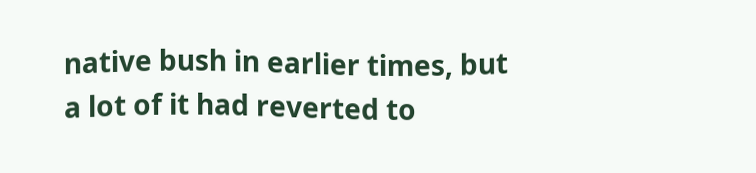native bush in earlier times, but a lot of it had reverted to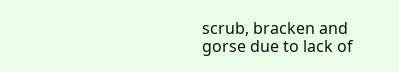scrub, bracken and gorse due to lack of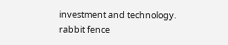investment and technology. rabbit fence